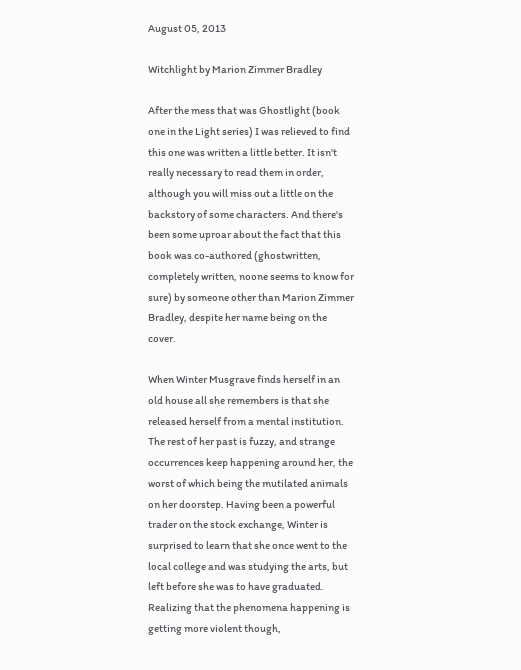August 05, 2013

Witchlight by Marion Zimmer Bradley

After the mess that was Ghostlight (book one in the Light series) I was relieved to find this one was written a little better. It isn't really necessary to read them in order, although you will miss out a little on the backstory of some characters. And there's been some uproar about the fact that this book was co-authored (ghostwritten, completely written, noone seems to know for sure) by someone other than Marion Zimmer Bradley, despite her name being on the cover.

When Winter Musgrave finds herself in an old house all she remembers is that she released herself from a mental institution. The rest of her past is fuzzy, and strange occurrences keep happening around her, the worst of which being the mutilated animals on her doorstep. Having been a powerful trader on the stock exchange, Winter is surprised to learn that she once went to the local college and was studying the arts, but left before she was to have graduated. Realizing that the phenomena happening is getting more violent though,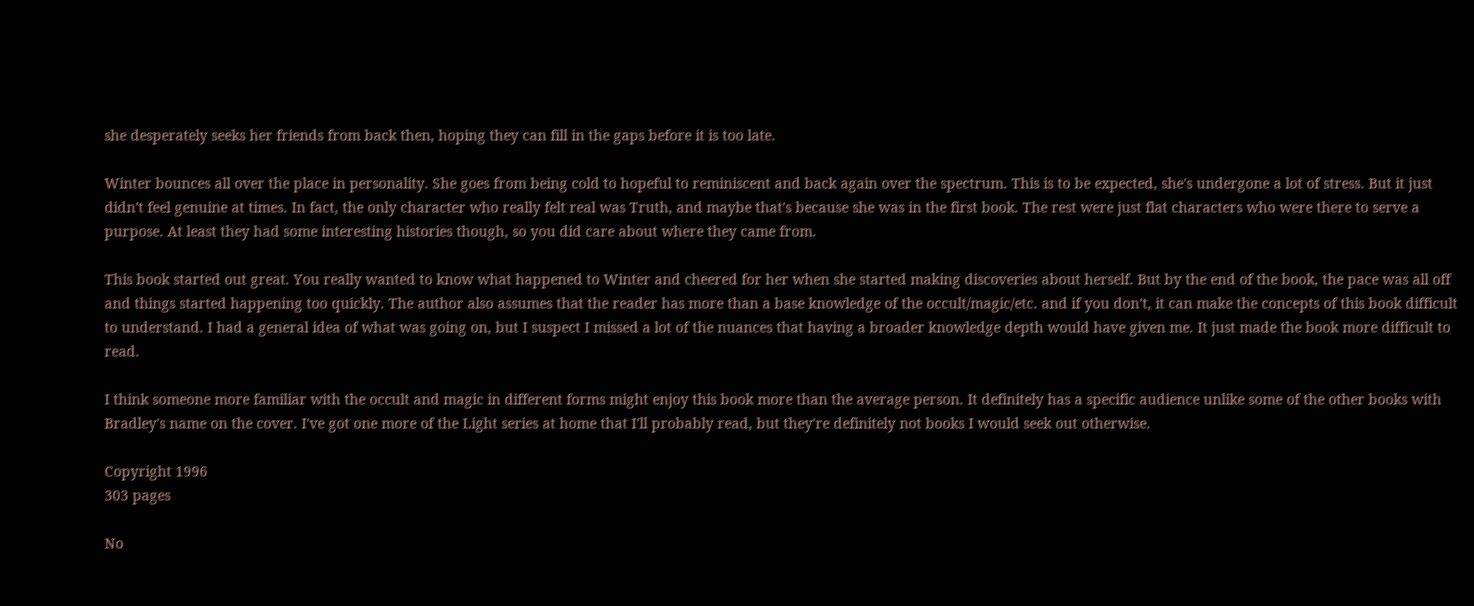she desperately seeks her friends from back then, hoping they can fill in the gaps before it is too late.

Winter bounces all over the place in personality. She goes from being cold to hopeful to reminiscent and back again over the spectrum. This is to be expected, she's undergone a lot of stress. But it just didn't feel genuine at times. In fact, the only character who really felt real was Truth, and maybe that's because she was in the first book. The rest were just flat characters who were there to serve a purpose. At least they had some interesting histories though, so you did care about where they came from.

This book started out great. You really wanted to know what happened to Winter and cheered for her when she started making discoveries about herself. But by the end of the book, the pace was all off and things started happening too quickly. The author also assumes that the reader has more than a base knowledge of the occult/magic/etc. and if you don't, it can make the concepts of this book difficult to understand. I had a general idea of what was going on, but I suspect I missed a lot of the nuances that having a broader knowledge depth would have given me. It just made the book more difficult to read.

I think someone more familiar with the occult and magic in different forms might enjoy this book more than the average person. It definitely has a specific audience unlike some of the other books with Bradley's name on the cover. I've got one more of the Light series at home that I'll probably read, but they're definitely not books I would seek out otherwise.

Copyright 1996
303 pages

No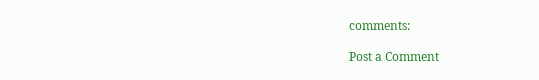comments:

Post a Comment